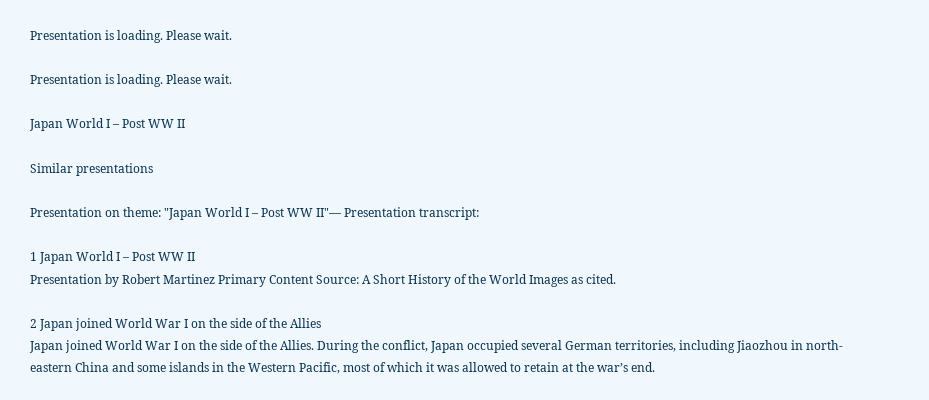Presentation is loading. Please wait.

Presentation is loading. Please wait.

Japan World I – Post WW II

Similar presentations

Presentation on theme: "Japan World I – Post WW II"— Presentation transcript:

1 Japan World I – Post WW II
Presentation by Robert Martinez Primary Content Source: A Short History of the World Images as cited.

2 Japan joined World War I on the side of the Allies
Japan joined World War I on the side of the Allies. During the conflict, Japan occupied several German territories, including Jiaozhou in north-eastern China and some islands in the Western Pacific, most of which it was allowed to retain at the war’s end.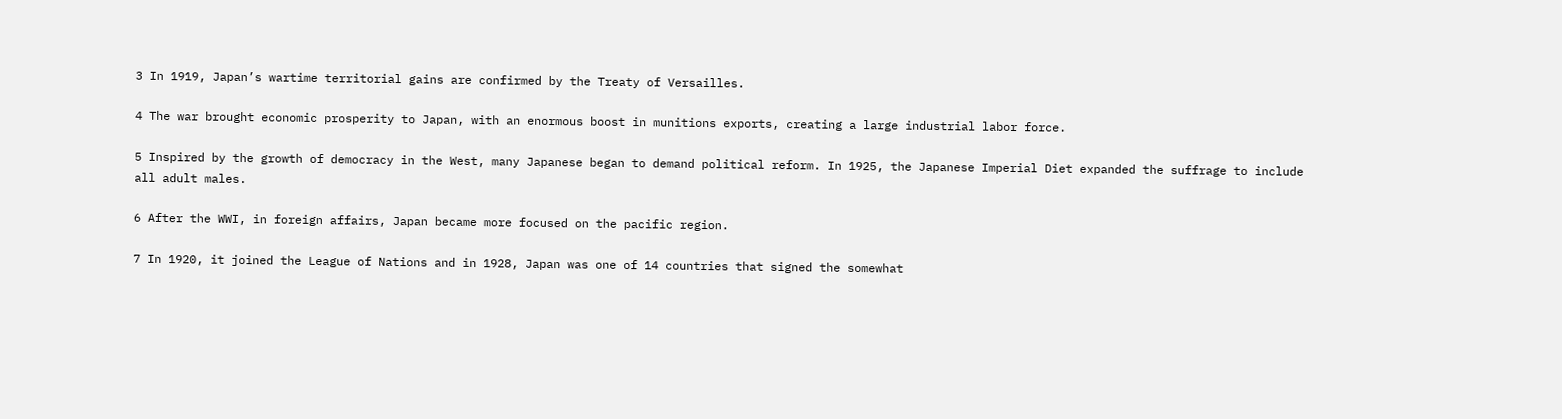3 In 1919, Japan’s wartime territorial gains are confirmed by the Treaty of Versailles.

4 The war brought economic prosperity to Japan, with an enormous boost in munitions exports, creating a large industrial labor force.

5 Inspired by the growth of democracy in the West, many Japanese began to demand political reform. In 1925, the Japanese Imperial Diet expanded the suffrage to include all adult males.

6 After the WWI, in foreign affairs, Japan became more focused on the pacific region.

7 In 1920, it joined the League of Nations and in 1928, Japan was one of 14 countries that signed the somewhat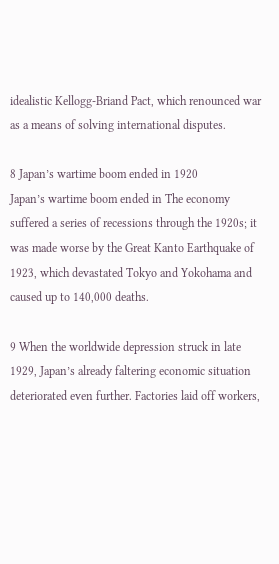idealistic Kellogg-Briand Pact, which renounced war as a means of solving international disputes.

8 Japan’s wartime boom ended in 1920
Japan’s wartime boom ended in The economy suffered a series of recessions through the 1920s; it was made worse by the Great Kanto Earthquake of 1923, which devastated Tokyo and Yokohama and caused up to 140,000 deaths.

9 When the worldwide depression struck in late 1929, Japan’s already faltering economic situation deteriorated even further. Factories laid off workers,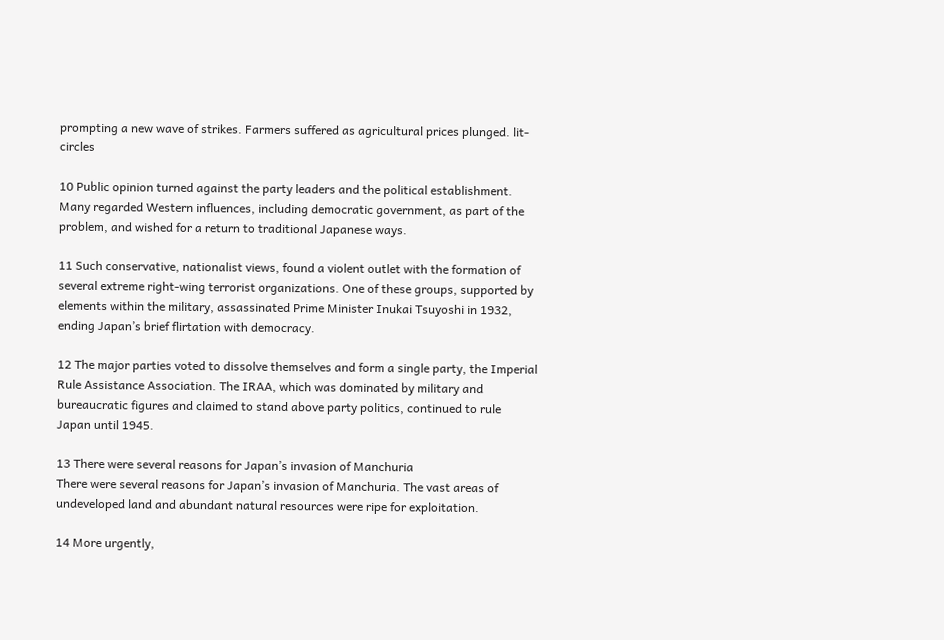prompting a new wave of strikes. Farmers suffered as agricultural prices plunged. lit-circles

10 Public opinion turned against the party leaders and the political establishment. Many regarded Western influences, including democratic government, as part of the problem, and wished for a return to traditional Japanese ways.

11 Such conservative, nationalist views, found a violent outlet with the formation of several extreme right-wing terrorist organizations. One of these groups, supported by elements within the military, assassinated Prime Minister Inukai Tsuyoshi in 1932, ending Japan’s brief flirtation with democracy.

12 The major parties voted to dissolve themselves and form a single party, the Imperial Rule Assistance Association. The IRAA, which was dominated by military and bureaucratic figures and claimed to stand above party politics, continued to rule Japan until 1945.

13 There were several reasons for Japan’s invasion of Manchuria
There were several reasons for Japan’s invasion of Manchuria. The vast areas of undeveloped land and abundant natural resources were ripe for exploitation.

14 More urgently,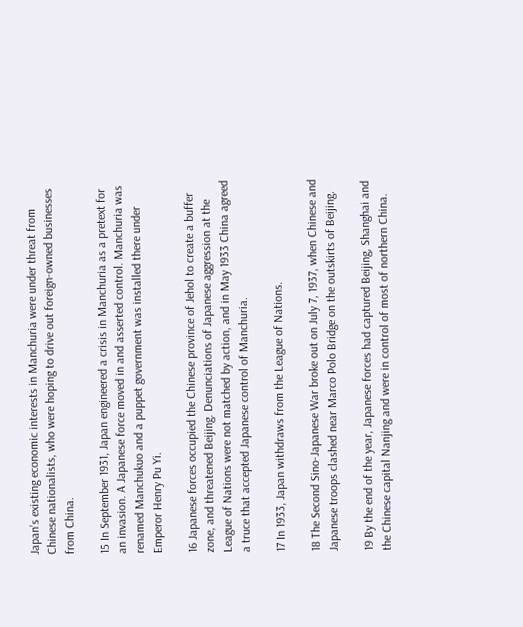Japan’s existing economic interests in Manchuria were under threat from Chinese nationalists, who were hoping to drive out foreign-owned businesses from China.

15 In September 1931, Japan engineered a crisis in Manchuria as a pretext for an invasion. A Japanese force moved in and asserted control. Manchuria was renamed Manchukuo and a puppet government was installed there under Emperor Henry Pu Yi.

16 Japanese forces occupied the Chinese province of Jehol to create a buffer zone, and threatened Beijing. Denunciations of Japanese aggression at the League of Nations were not matched by action, and in May 1933 China agreed a truce that accepted Japanese control of Manchuria.

17 In 1933, Japan withdraws from the League of Nations.

18 The Second Sino-Japanese War broke out on July 7, 1937, when Chinese and Japanese troops clashed near Marco Polo Bridge on the outskirts of Beijing.

19 By the end of the year, Japanese forces had captured Beijing, Shanghai and the Chinese capital Nanjing and were in control of most of northern China.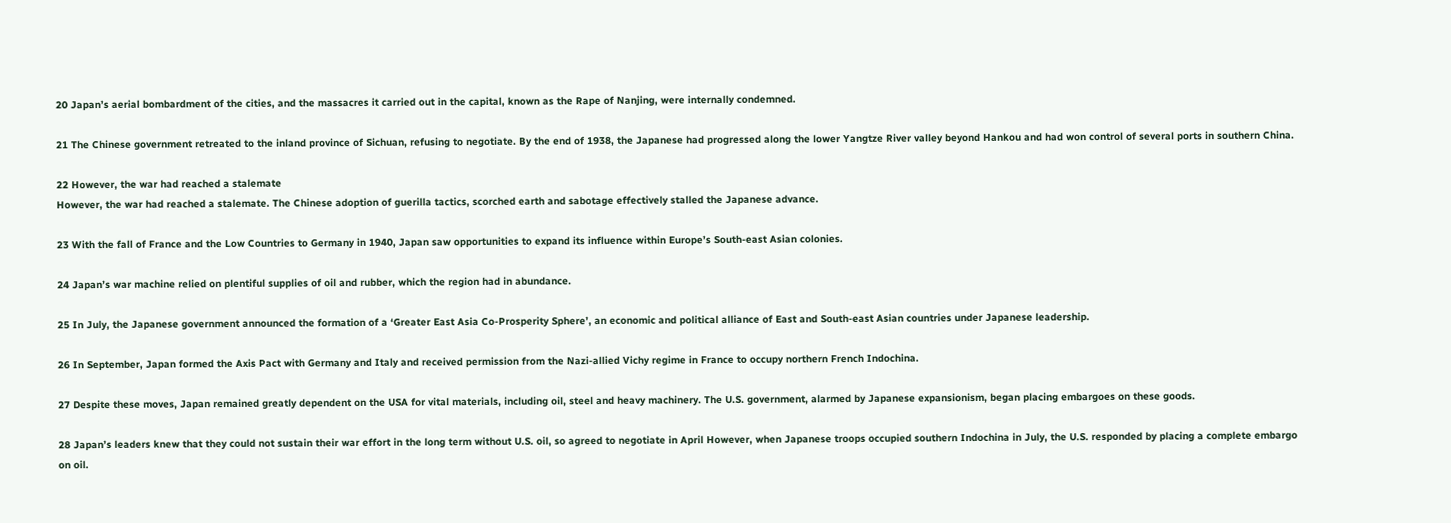20 Japan’s aerial bombardment of the cities, and the massacres it carried out in the capital, known as the Rape of Nanjing, were internally condemned.

21 The Chinese government retreated to the inland province of Sichuan, refusing to negotiate. By the end of 1938, the Japanese had progressed along the lower Yangtze River valley beyond Hankou and had won control of several ports in southern China.

22 However, the war had reached a stalemate
However, the war had reached a stalemate. The Chinese adoption of guerilla tactics, scorched earth and sabotage effectively stalled the Japanese advance.

23 With the fall of France and the Low Countries to Germany in 1940, Japan saw opportunities to expand its influence within Europe’s South-east Asian colonies.

24 Japan’s war machine relied on plentiful supplies of oil and rubber, which the region had in abundance.

25 In July, the Japanese government announced the formation of a ‘Greater East Asia Co-Prosperity Sphere’, an economic and political alliance of East and South-east Asian countries under Japanese leadership.

26 In September, Japan formed the Axis Pact with Germany and Italy and received permission from the Nazi-allied Vichy regime in France to occupy northern French Indochina.

27 Despite these moves, Japan remained greatly dependent on the USA for vital materials, including oil, steel and heavy machinery. The U.S. government, alarmed by Japanese expansionism, began placing embargoes on these goods.

28 Japan’s leaders knew that they could not sustain their war effort in the long term without U.S. oil, so agreed to negotiate in April However, when Japanese troops occupied southern Indochina in July, the U.S. responded by placing a complete embargo on oil.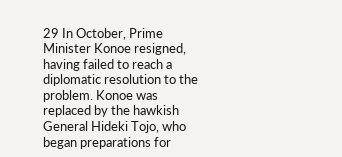29 In October, Prime Minister Konoe resigned, having failed to reach a diplomatic resolution to the problem. Konoe was replaced by the hawkish General Hideki Tojo, who began preparations for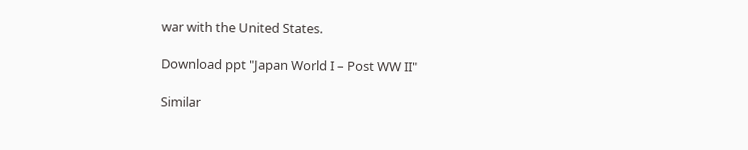war with the United States.

Download ppt "Japan World I – Post WW II"

Similar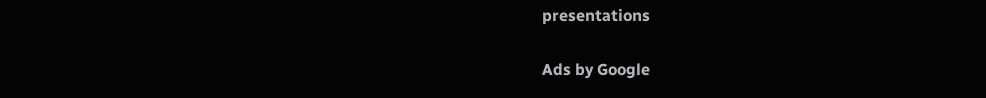presentations

Ads by Google